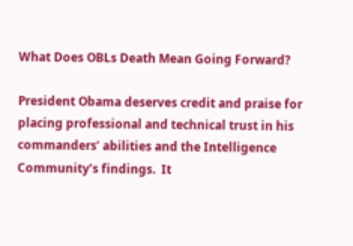What Does OBLs Death Mean Going Forward?

President Obama deserves credit and praise for placing professional and technical trust in his commanders’ abilities and the Intelligence Community’s findings.  It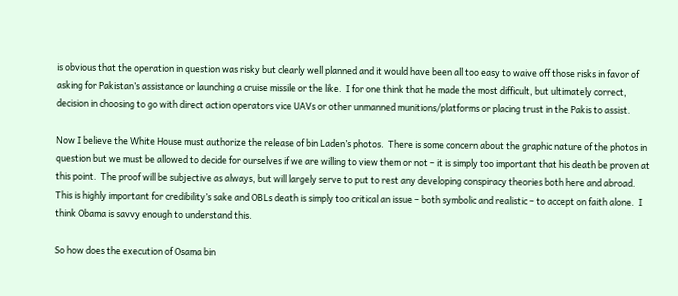is obvious that the operation in question was risky but clearly well planned and it would have been all too easy to waive off those risks in favor of asking for Pakistan’s assistance or launching a cruise missile or the like.  I for one think that he made the most difficult, but ultimately correct, decision in choosing to go with direct action operators vice UAVs or other unmanned munitions/platforms or placing trust in the Pakis to assist.

Now I believe the White House must authorize the release of bin Laden’s photos.  There is some concern about the graphic nature of the photos in question but we must be allowed to decide for ourselves if we are willing to view them or not – it is simply too important that his death be proven at this point.  The proof will be subjective as always, but will largely serve to put to rest any developing conspiracy theories both here and abroad.  This is highly important for credibility’s sake and OBLs death is simply too critical an issue – both symbolic and realistic – to accept on faith alone.  I think Obama is savvy enough to understand this.

So how does the execution of Osama bin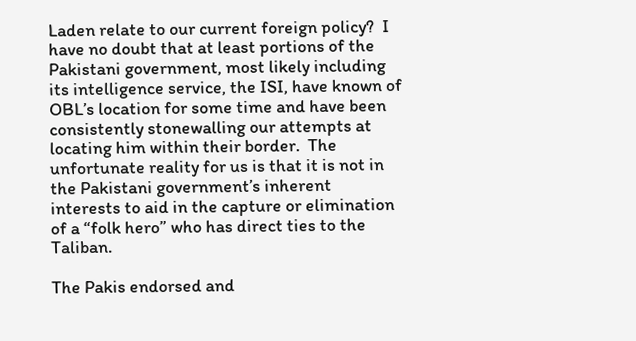Laden relate to our current foreign policy?  I have no doubt that at least portions of the Pakistani government, most likely including its intelligence service, the ISI, have known of OBL’s location for some time and have been consistently stonewalling our attempts at locating him within their border.  The unfortunate reality for us is that it is not in the Pakistani government’s inherent interests to aid in the capture or elimination of a “folk hero” who has direct ties to the Taliban.

The Pakis endorsed and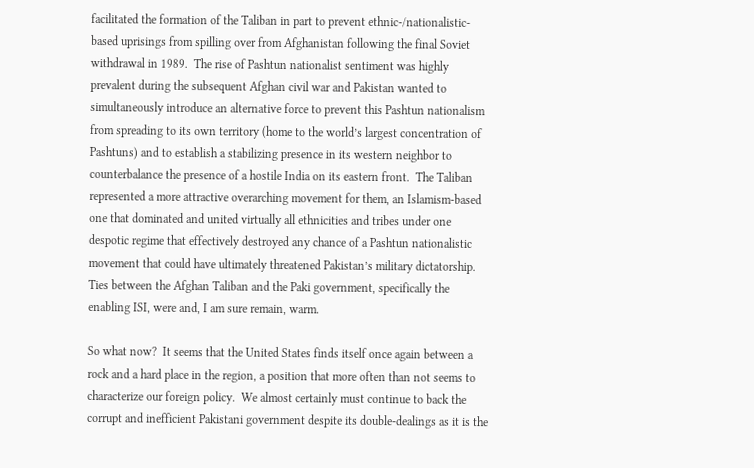facilitated the formation of the Taliban in part to prevent ethnic-/nationalistic-based uprisings from spilling over from Afghanistan following the final Soviet withdrawal in 1989.  The rise of Pashtun nationalist sentiment was highly prevalent during the subsequent Afghan civil war and Pakistan wanted to simultaneously introduce an alternative force to prevent this Pashtun nationalism from spreading to its own territory (home to the world’s largest concentration of Pashtuns) and to establish a stabilizing presence in its western neighbor to counterbalance the presence of a hostile India on its eastern front.  The Taliban represented a more attractive overarching movement for them, an Islamism-based one that dominated and united virtually all ethnicities and tribes under one despotic regime that effectively destroyed any chance of a Pashtun nationalistic movement that could have ultimately threatened Pakistan’s military dictatorship.  Ties between the Afghan Taliban and the Paki government, specifically the enabling ISI, were and, I am sure remain, warm.

So what now?  It seems that the United States finds itself once again between a rock and a hard place in the region, a position that more often than not seems to characterize our foreign policy.  We almost certainly must continue to back the corrupt and inefficient Pakistani government despite its double-dealings as it is the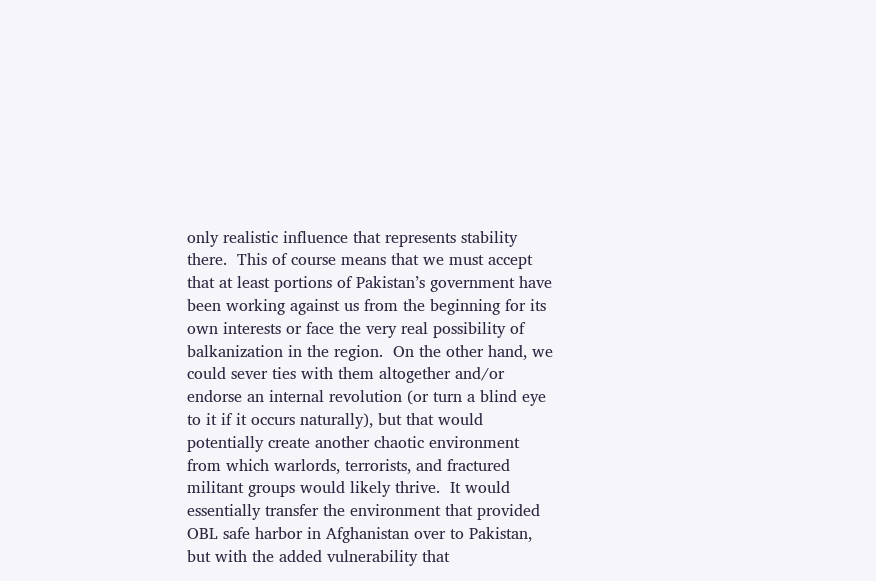only realistic influence that represents stability there.  This of course means that we must accept that at least portions of Pakistan’s government have been working against us from the beginning for its own interests or face the very real possibility of balkanization in the region.  On the other hand, we could sever ties with them altogether and/or endorse an internal revolution (or turn a blind eye to it if it occurs naturally), but that would potentially create another chaotic environment from which warlords, terrorists, and fractured militant groups would likely thrive.  It would essentially transfer the environment that provided OBL safe harbor in Afghanistan over to Pakistan, but with the added vulnerability that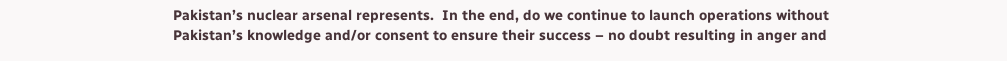Pakistan’s nuclear arsenal represents.  In the end, do we continue to launch operations without Pakistan’s knowledge and/or consent to ensure their success – no doubt resulting in anger and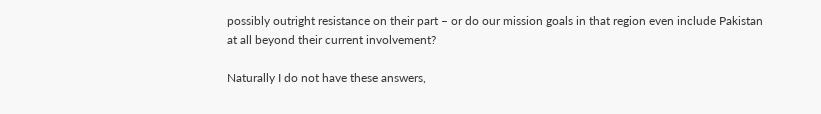possibly outright resistance on their part – or do our mission goals in that region even include Pakistan at all beyond their current involvement?

Naturally I do not have these answers,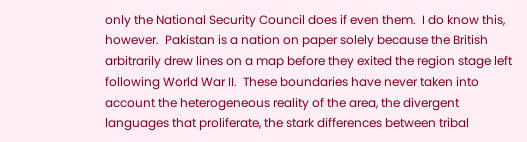only the National Security Council does if even them.  I do know this, however.  Pakistan is a nation on paper solely because the British arbitrarily drew lines on a map before they exited the region stage left following World War II.  These boundaries have never taken into account the heterogeneous reality of the area, the divergent languages that proliferate, the stark differences between tribal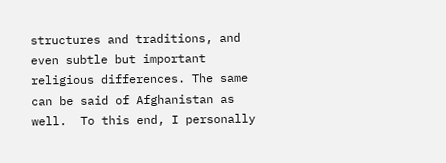structures and traditions, and even subtle but important religious differences. The same can be said of Afghanistan as well.  To this end, I personally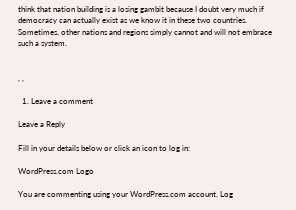think that nation building is a losing gambit because I doubt very much if democracy can actually exist as we know it in these two countries.   Sometimes, other nations and regions simply cannot and will not embrace such a system.


, ,

  1. Leave a comment

Leave a Reply

Fill in your details below or click an icon to log in:

WordPress.com Logo

You are commenting using your WordPress.com account. Log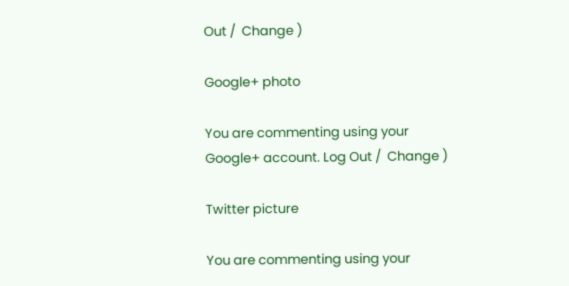Out /  Change )

Google+ photo

You are commenting using your Google+ account. Log Out /  Change )

Twitter picture

You are commenting using your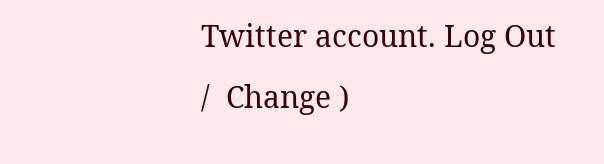Twitter account. Log Out /  Change )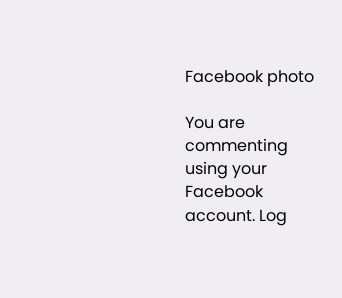Facebook photo

You are commenting using your Facebook account. Log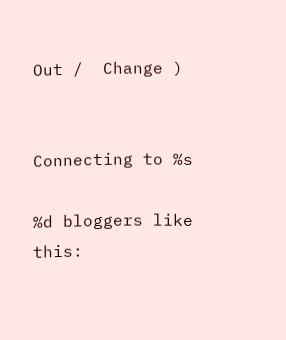Out /  Change )


Connecting to %s

%d bloggers like this: